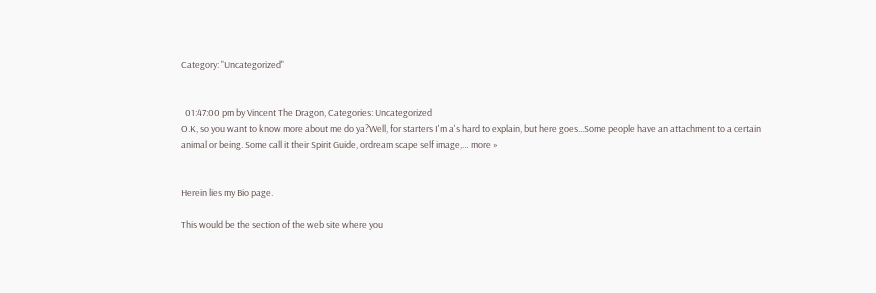Category: "Uncategorized"


  01:47:00 pm by Vincent The Dragon, Categories: Uncategorized
O.K, so you want to know more about me do ya?Well, for starters I'm a's hard to explain, but here goes...Some people have an attachment to a certain animal or being. Some call it their Spirit Guide, ordream scape self image,… more »


Herein lies my Bio page.

This would be the section of the web site where you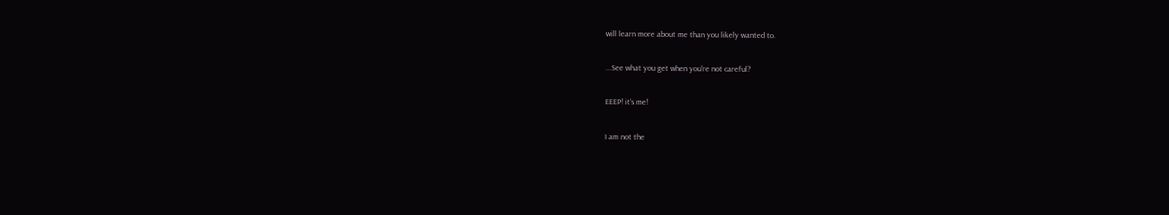will learn more about me than you likely wanted to.

...See what you get when you're not careful?

EEEP! it's me!

I am not the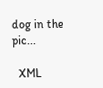dog in the pic...

  XML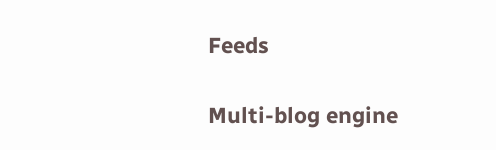Feeds

Multi-blog engine